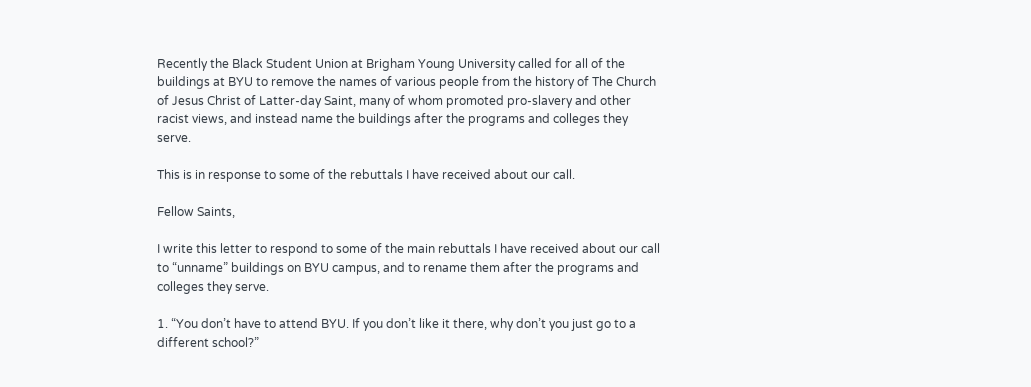Recently the Black Student Union at Brigham Young University called for all of the buildings at BYU to remove the names of various people from the history of The Church of Jesus Christ of Latter-day Saint, many of whom promoted pro-slavery and other racist views, and instead name the buildings after the programs and colleges they serve.

This is in response to some of the rebuttals I have received about our call.

Fellow Saints,

I write this letter to respond to some of the main rebuttals I have received about our call to “unname” buildings on BYU campus, and to rename them after the programs and colleges they serve.

1. “You don’t have to attend BYU. If you don’t like it there, why don’t you just go to a different school?”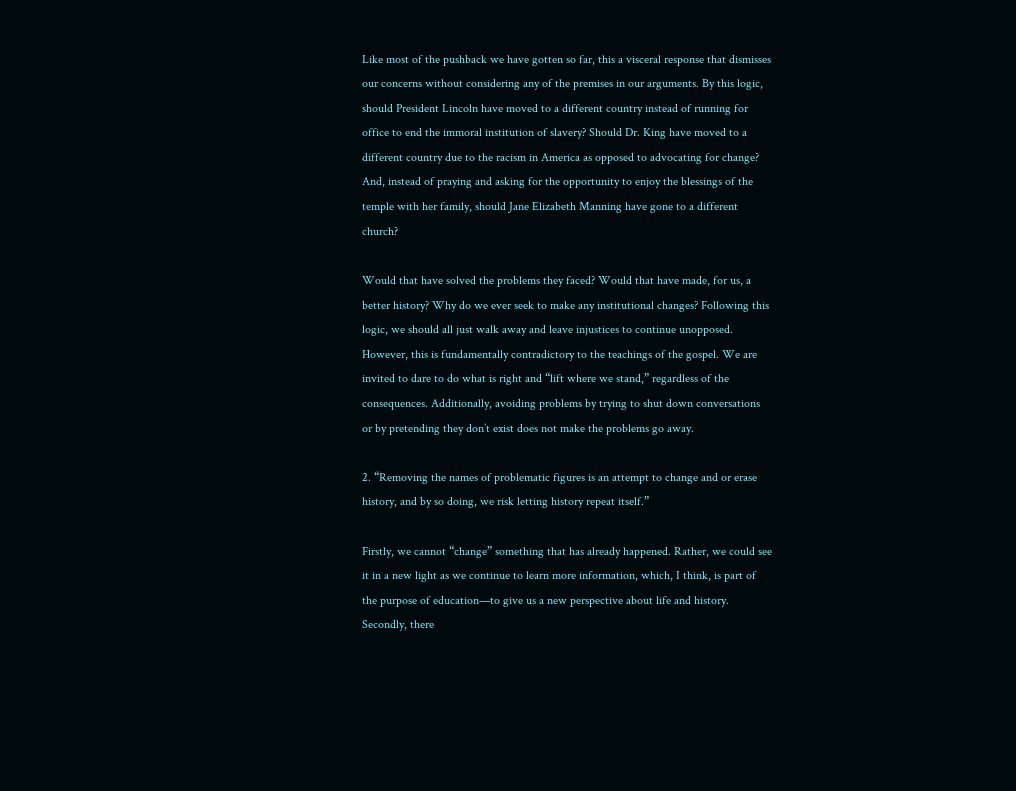Like most of the pushback we have gotten so far, this a visceral response that dismisses our concerns without considering any of the premises in our arguments. By this logic, should President Lincoln have moved to a different country instead of running for office to end the immoral institution of slavery? Should Dr. King have moved to a different country due to the racism in America as opposed to advocating for change? And, instead of praying and asking for the opportunity to enjoy the blessings of the temple with her family, should Jane Elizabeth Manning have gone to a different church?

Would that have solved the problems they faced? Would that have made, for us, a better history? Why do we ever seek to make any institutional changes? Following this logic, we should all just walk away and leave injustices to continue unopposed. However, this is fundamentally contradictory to the teachings of the gospel. We are invited to dare to do what is right and “lift where we stand,” regardless of the consequences. Additionally, avoiding problems by trying to shut down conversations or by pretending they don’t exist does not make the problems go away.

2. “Removing the names of problematic figures is an attempt to change and or erase history, and by so doing, we risk letting history repeat itself.”

Firstly, we cannot “change” something that has already happened. Rather, we could see it in a new light as we continue to learn more information, which, I think, is part of the purpose of education—to give us a new perspective about life and history. Secondly, there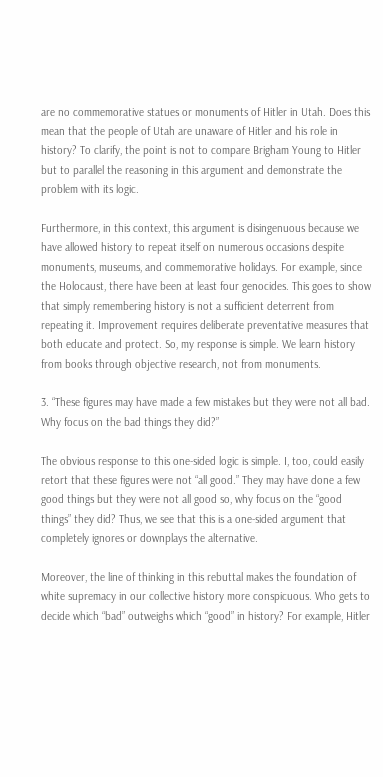are no commemorative statues or monuments of Hitler in Utah. Does this mean that the people of Utah are unaware of Hitler and his role in history? To clarify, the point is not to compare Brigham Young to Hitler but to parallel the reasoning in this argument and demonstrate the problem with its logic.

Furthermore, in this context, this argument is disingenuous because we have allowed history to repeat itself on numerous occasions despite monuments, museums, and commemorative holidays. For example, since the Holocaust, there have been at least four genocides. This goes to show that simply remembering history is not a sufficient deterrent from repeating it. Improvement requires deliberate preventative measures that both educate and protect. So, my response is simple. We learn history from books through objective research, not from monuments.

3. “These figures may have made a few mistakes but they were not all bad. Why focus on the bad things they did?”

The obvious response to this one-sided logic is simple. I, too, could easily retort that these figures were not “all good.” They may have done a few good things but they were not all good so, why focus on the “good things” they did? Thus, we see that this is a one-sided argument that completely ignores or downplays the alternative.

Moreover, the line of thinking in this rebuttal makes the foundation of white supremacy in our collective history more conspicuous. Who gets to decide which “bad” outweighs which “good” in history? For example, Hitler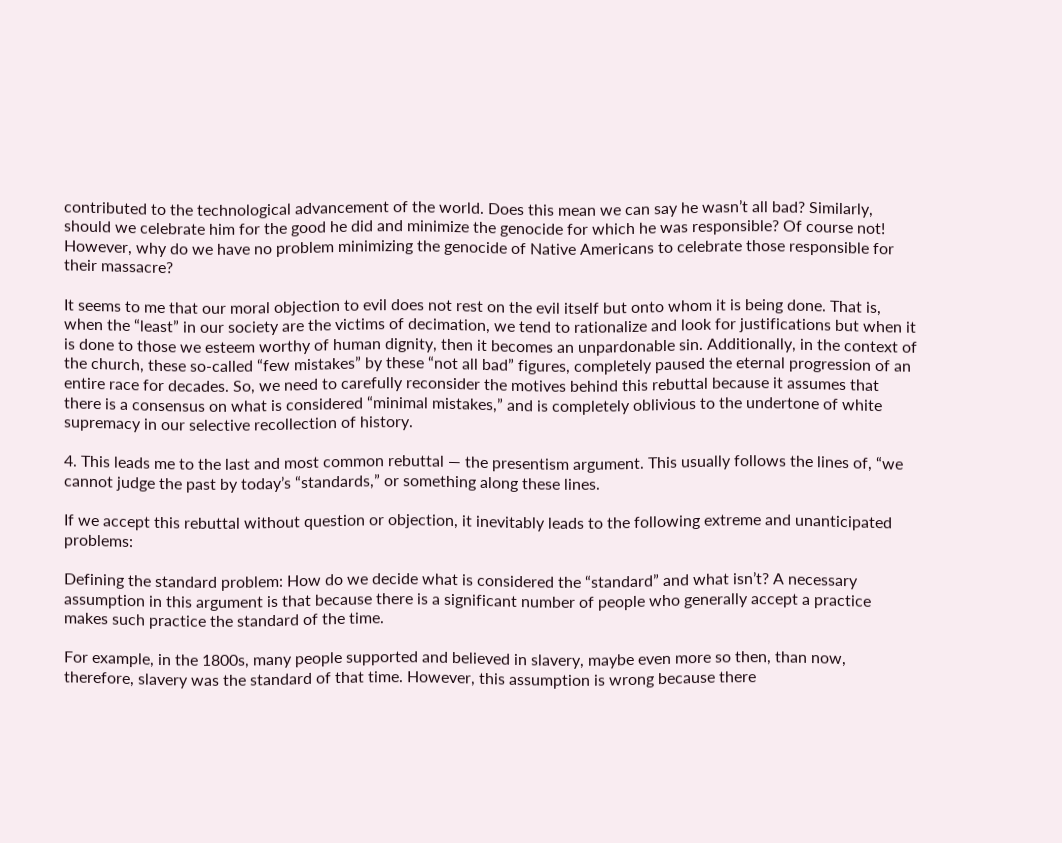contributed to the technological advancement of the world. Does this mean we can say he wasn’t all bad? Similarly, should we celebrate him for the good he did and minimize the genocide for which he was responsible? Of course not! However, why do we have no problem minimizing the genocide of Native Americans to celebrate those responsible for their massacre?

It seems to me that our moral objection to evil does not rest on the evil itself but onto whom it is being done. That is, when the “least” in our society are the victims of decimation, we tend to rationalize and look for justifications but when it is done to those we esteem worthy of human dignity, then it becomes an unpardonable sin. Additionally, in the context of the church, these so-called “few mistakes” by these “not all bad” figures, completely paused the eternal progression of an entire race for decades. So, we need to carefully reconsider the motives behind this rebuttal because it assumes that there is a consensus on what is considered “minimal mistakes,” and is completely oblivious to the undertone of white supremacy in our selective recollection of history.

4. This leads me to the last and most common rebuttal — the presentism argument. This usually follows the lines of, “we cannot judge the past by today’s “standards,” or something along these lines.

If we accept this rebuttal without question or objection, it inevitably leads to the following extreme and unanticipated problems:

Defining the standard problem: How do we decide what is considered the “standard” and what isn’t? A necessary assumption in this argument is that because there is a significant number of people who generally accept a practice makes such practice the standard of the time.

For example, in the 1800s, many people supported and believed in slavery, maybe even more so then, than now, therefore, slavery was the standard of that time. However, this assumption is wrong because there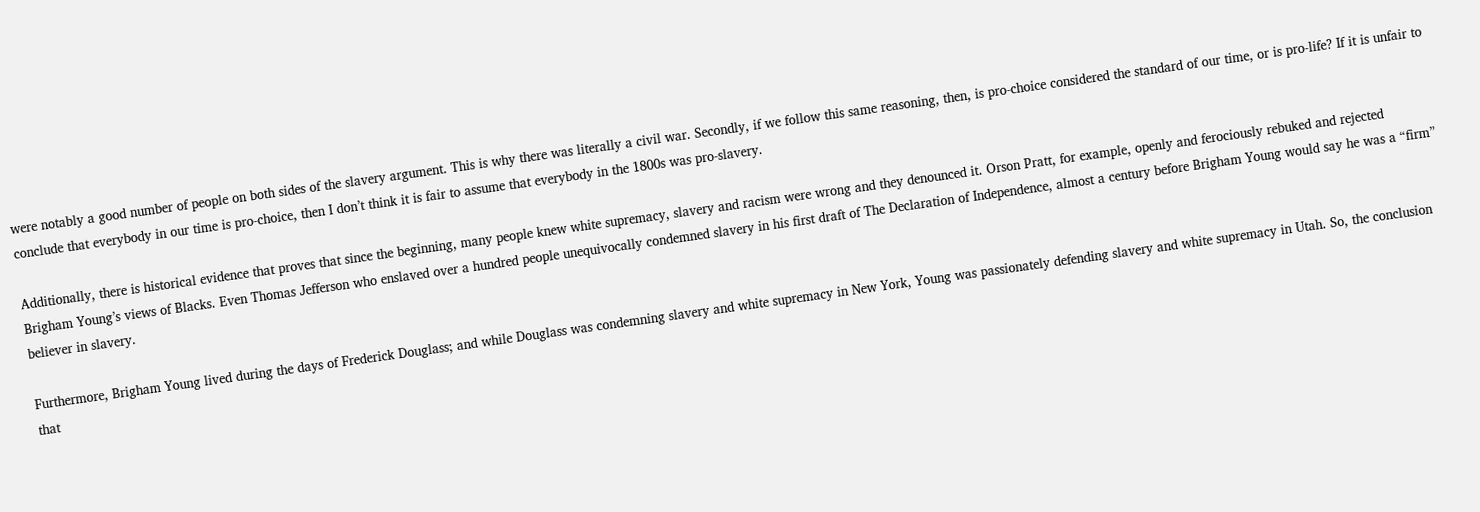were notably a good number of people on both sides of the slavery argument. This is why there was literally a civil war. Secondly, if we follow this same reasoning, then, is pro-choice considered the standard of our time, or is pro-life? If it is unfair to conclude that everybody in our time is pro-choice, then I don’t think it is fair to assume that everybody in the 1800s was pro-slavery.

Additionally, there is historical evidence that proves that since the beginning, many people knew white supremacy, slavery and racism were wrong and they denounced it. Orson Pratt, for example, openly and ferociously rebuked and rejected Brigham Young’s views of Blacks. Even Thomas Jefferson who enslaved over a hundred people unequivocally condemned slavery in his first draft of The Declaration of Independence, almost a century before Brigham Young would say he was a “firm” believer in slavery.

Furthermore, Brigham Young lived during the days of Frederick Douglass; and while Douglass was condemning slavery and white supremacy in New York, Young was passionately defending slavery and white supremacy in Utah. So, the conclusion that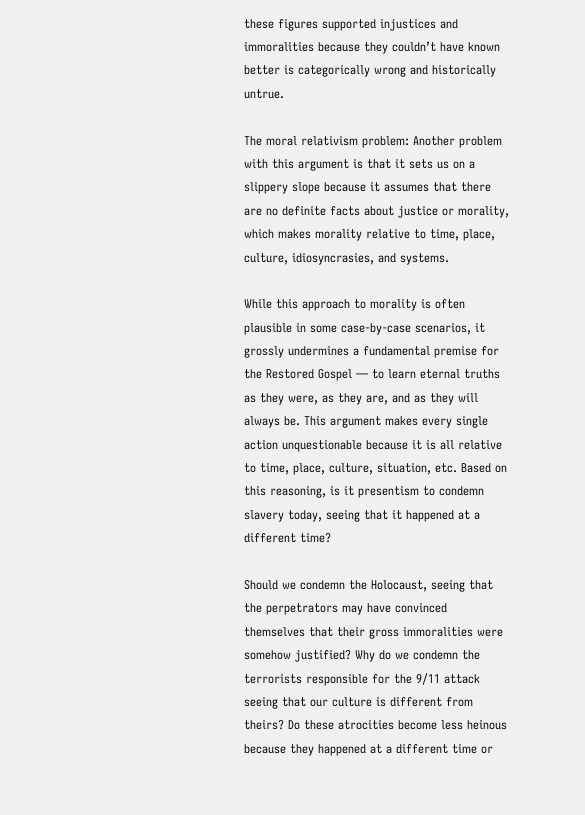these figures supported injustices and immoralities because they couldn’t have known better is categorically wrong and historically untrue.

The moral relativism problem: Another problem with this argument is that it sets us on a slippery slope because it assumes that there are no definite facts about justice or morality, which makes morality relative to time, place, culture, idiosyncrasies, and systems.

While this approach to morality is often plausible in some case-by-case scenarios, it grossly undermines a fundamental premise for the Restored Gospel — to learn eternal truths as they were, as they are, and as they will always be. This argument makes every single action unquestionable because it is all relative to time, place, culture, situation, etc. Based on this reasoning, is it presentism to condemn slavery today, seeing that it happened at a different time?

Should we condemn the Holocaust, seeing that the perpetrators may have convinced themselves that their gross immoralities were somehow justified? Why do we condemn the terrorists responsible for the 9/11 attack seeing that our culture is different from theirs? Do these atrocities become less heinous because they happened at a different time or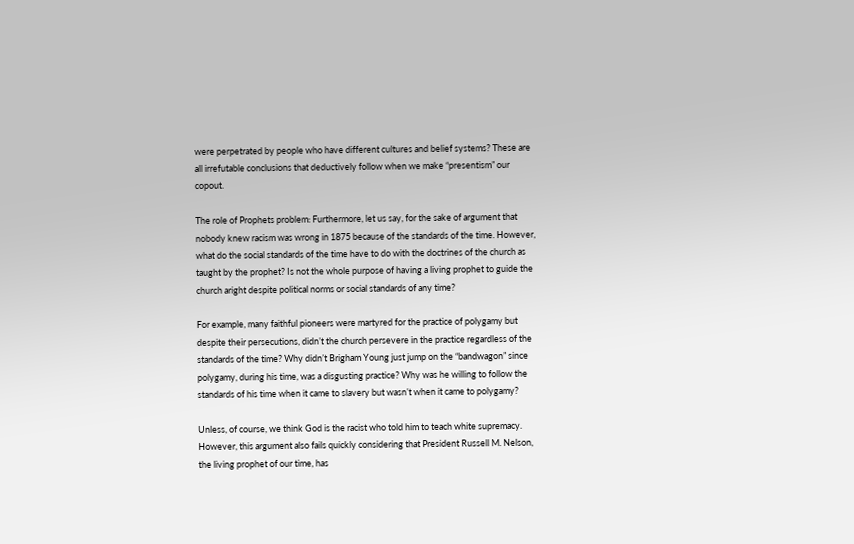were perpetrated by people who have different cultures and belief systems? These are all irrefutable conclusions that deductively follow when we make “presentism” our copout.

The role of Prophets problem: Furthermore, let us say, for the sake of argument that nobody knew racism was wrong in 1875 because of the standards of the time. However, what do the social standards of the time have to do with the doctrines of the church as taught by the prophet? Is not the whole purpose of having a living prophet to guide the church aright despite political norms or social standards of any time?

For example, many faithful pioneers were martyred for the practice of polygamy but despite their persecutions, didn’t the church persevere in the practice regardless of the standards of the time? Why didn’t Brigham Young just jump on the “bandwagon” since polygamy, during his time, was a disgusting practice? Why was he willing to follow the standards of his time when it came to slavery but wasn’t when it came to polygamy?

Unless, of course, we think God is the racist who told him to teach white supremacy. However, this argument also fails quickly considering that President Russell M. Nelson, the living prophet of our time, has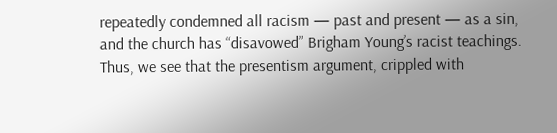repeatedly condemned all racism — past and present — as a sin, and the church has “disavowed” Brigham Young’s racist teachings. Thus, we see that the presentism argument, crippled with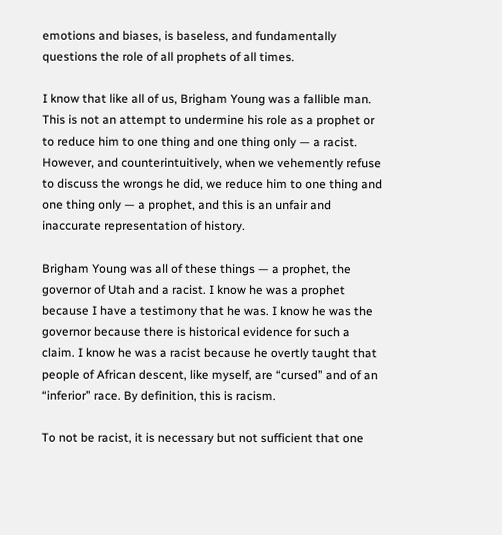emotions and biases, is baseless, and fundamentally questions the role of all prophets of all times.

I know that like all of us, Brigham Young was a fallible man. This is not an attempt to undermine his role as a prophet or to reduce him to one thing and one thing only — a racist. However, and counterintuitively, when we vehemently refuse to discuss the wrongs he did, we reduce him to one thing and one thing only — a prophet, and this is an unfair and inaccurate representation of history.

Brigham Young was all of these things — a prophet, the governor of Utah and a racist. I know he was a prophet because I have a testimony that he was. I know he was the governor because there is historical evidence for such a claim. I know he was a racist because he overtly taught that people of African descent, like myself, are “cursed” and of an “inferior” race. By definition, this is racism.

To not be racist, it is necessary but not sufficient that one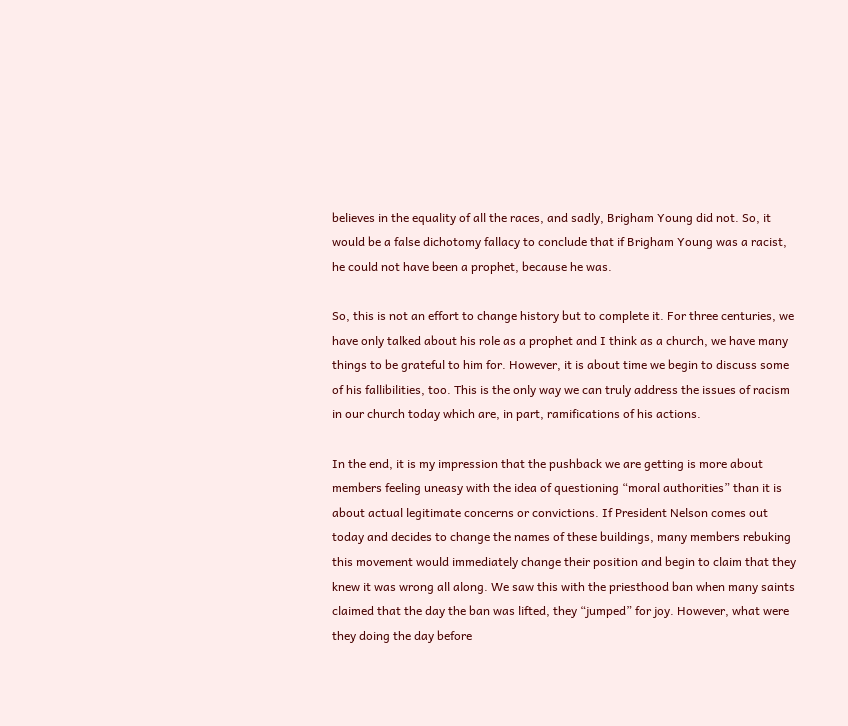believes in the equality of all the races, and sadly, Brigham Young did not. So, it would be a false dichotomy fallacy to conclude that if Brigham Young was a racist, he could not have been a prophet, because he was.

So, this is not an effort to change history but to complete it. For three centuries, we have only talked about his role as a prophet and I think as a church, we have many things to be grateful to him for. However, it is about time we begin to discuss some of his fallibilities, too. This is the only way we can truly address the issues of racism in our church today which are, in part, ramifications of his actions.

In the end, it is my impression that the pushback we are getting is more about members feeling uneasy with the idea of questioning “moral authorities” than it is about actual legitimate concerns or convictions. If President Nelson comes out today and decides to change the names of these buildings, many members rebuking this movement would immediately change their position and begin to claim that they knew it was wrong all along. We saw this with the priesthood ban when many saints claimed that the day the ban was lifted, they “jumped” for joy. However, what were they doing the day before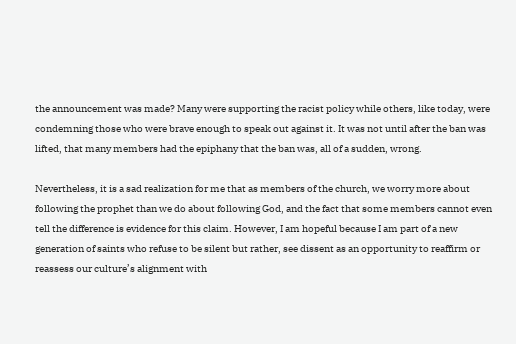the announcement was made? Many were supporting the racist policy while others, like today, were condemning those who were brave enough to speak out against it. It was not until after the ban was lifted, that many members had the epiphany that the ban was, all of a sudden, wrong.

Nevertheless, it is a sad realization for me that as members of the church, we worry more about following the prophet than we do about following God, and the fact that some members cannot even tell the difference is evidence for this claim. However, I am hopeful because I am part of a new generation of saints who refuse to be silent but rather, see dissent as an opportunity to reaffirm or reassess our culture’s alignment with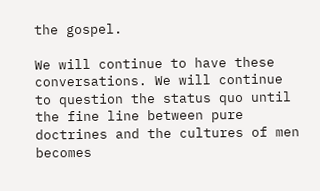the gospel.

We will continue to have these conversations. We will continue to question the status quo until the fine line between pure doctrines and the cultures of men becomes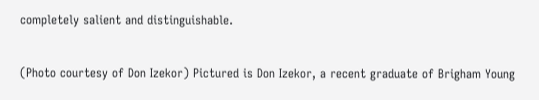completely salient and distinguishable.

(Photo courtesy of Don Izekor) Pictured is Don Izekor, a recent graduate of Brigham Young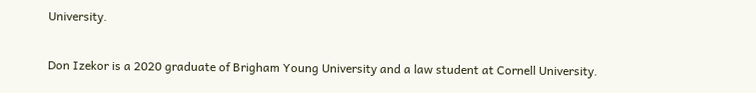University.

Don Izekor is a 2020 graduate of Brigham Young University and a law student at Cornell University.